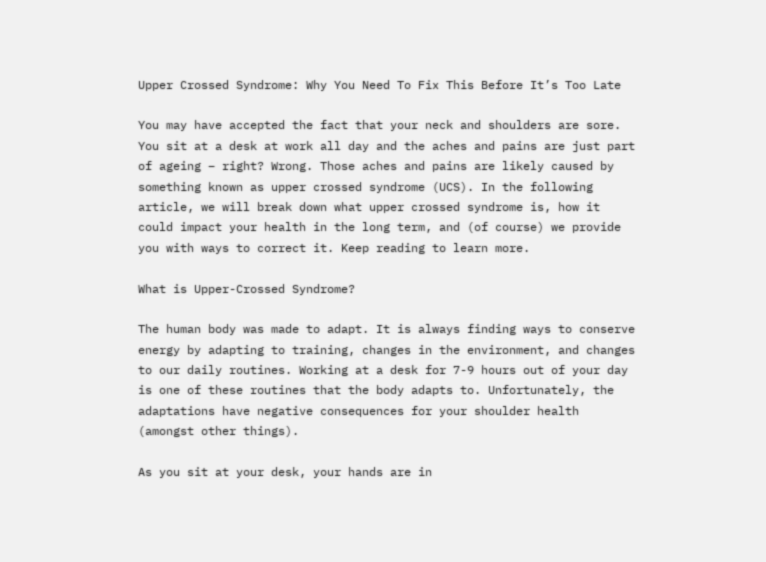Upper Crossed Syndrome: Why You Need To Fix This Before It’s Too Late

You may have accepted the fact that your neck and shoulders are sore. You sit at a desk at work all day and the aches and pains are just part of ageing – right? Wrong. Those aches and pains are likely caused by something known as upper crossed syndrome (UCS). In the following article, we will break down what upper crossed syndrome is, how it could impact your health in the long term, and (of course) we provide you with ways to correct it. Keep reading to learn more.

What is Upper-Crossed Syndrome?

The human body was made to adapt. It is always finding ways to conserve energy by adapting to training, changes in the environment, and changes to our daily routines. Working at a desk for 7-9 hours out of your day is one of these routines that the body adapts to. Unfortunately, the adaptations have negative consequences for your shoulder health (amongst other things).

As you sit at your desk, your hands are in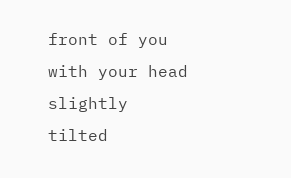front of you with your head slightly tilted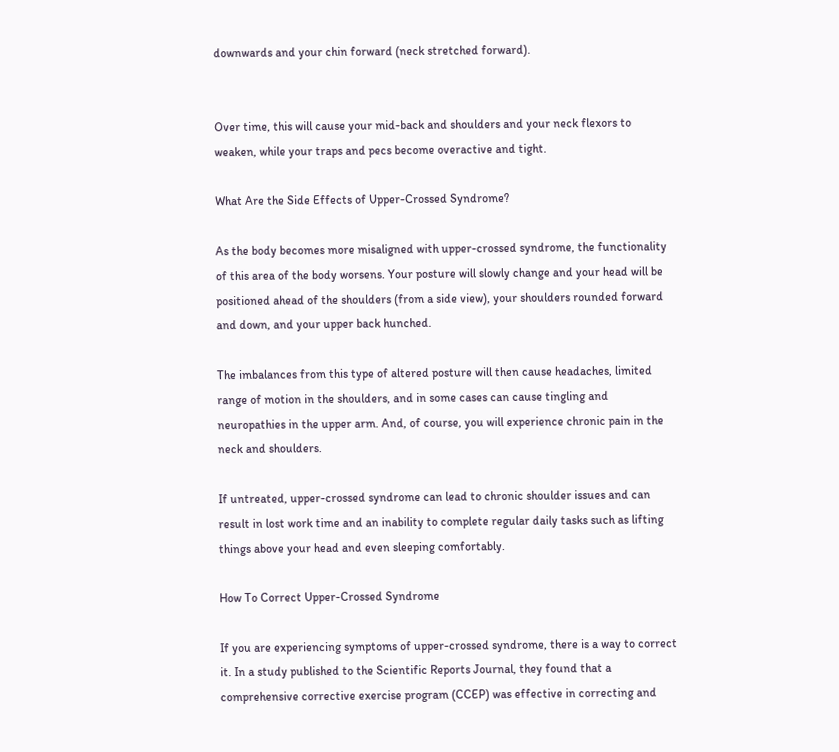downwards and your chin forward (neck stretched forward).


Over time, this will cause your mid-back and shoulders and your neck flexors to weaken, while your traps and pecs become overactive and tight.

What Are the Side Effects of Upper-Crossed Syndrome?

As the body becomes more misaligned with upper-crossed syndrome, the functionality of this area of the body worsens. Your posture will slowly change and your head will be positioned ahead of the shoulders (from a side view), your shoulders rounded forward and down, and your upper back hunched.

The imbalances from this type of altered posture will then cause headaches, limited range of motion in the shoulders, and in some cases can cause tingling and neuropathies in the upper arm. And, of course, you will experience chronic pain in the neck and shoulders.

If untreated, upper-crossed syndrome can lead to chronic shoulder issues and can result in lost work time and an inability to complete regular daily tasks such as lifting things above your head and even sleeping comfortably.

How To Correct Upper-Crossed Syndrome

If you are experiencing symptoms of upper-crossed syndrome, there is a way to correct it. In a study published to the Scientific Reports Journal, they found that a comprehensive corrective exercise program (CCEP) was effective in correcting and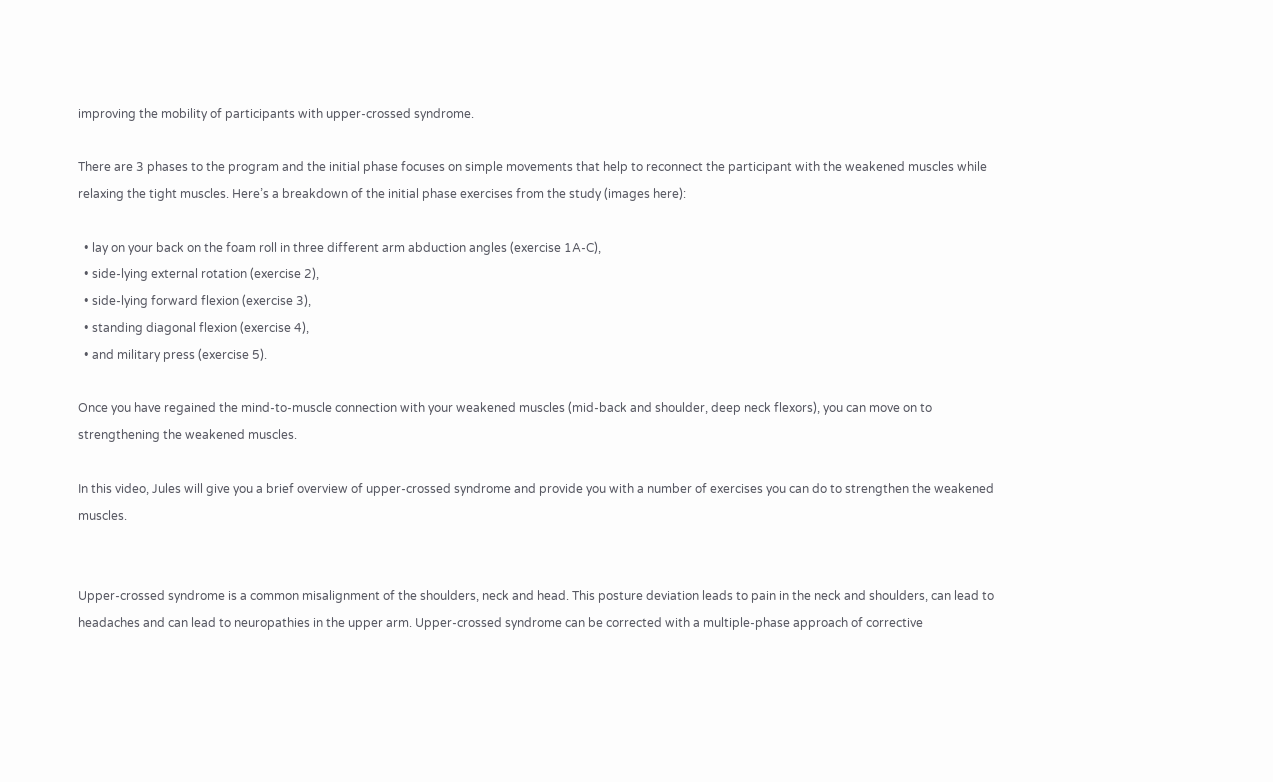improving the mobility of participants with upper-crossed syndrome.

There are 3 phases to the program and the initial phase focuses on simple movements that help to reconnect the participant with the weakened muscles while relaxing the tight muscles. Here’s a breakdown of the initial phase exercises from the study (images here):

  • lay on your back on the foam roll in three different arm abduction angles (exercise 1A-C),
  • side-lying external rotation (exercise 2),
  • side-lying forward flexion (exercise 3),
  • standing diagonal flexion (exercise 4),
  • and military press (exercise 5).

Once you have regained the mind-to-muscle connection with your weakened muscles (mid-back and shoulder, deep neck flexors), you can move on to strengthening the weakened muscles.

In this video, Jules will give you a brief overview of upper-crossed syndrome and provide you with a number of exercises you can do to strengthen the weakened muscles.


Upper-crossed syndrome is a common misalignment of the shoulders, neck and head. This posture deviation leads to pain in the neck and shoulders, can lead to headaches and can lead to neuropathies in the upper arm. Upper-crossed syndrome can be corrected with a multiple-phase approach of corrective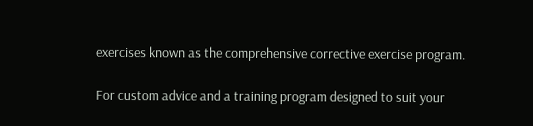exercises known as the comprehensive corrective exercise program.

For custom advice and a training program designed to suit your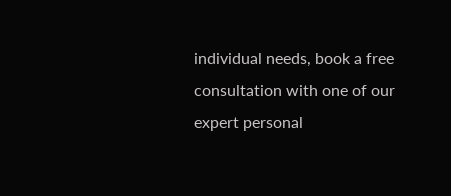individual needs, book a free consultation with one of our expert personal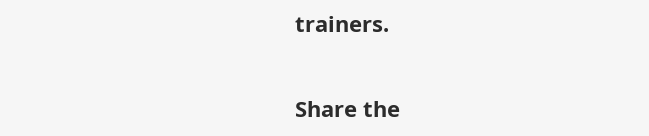trainers.


Share the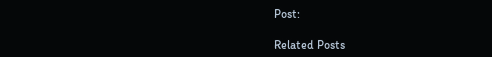Post:

Related Posts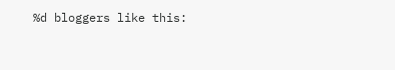%d bloggers like this: